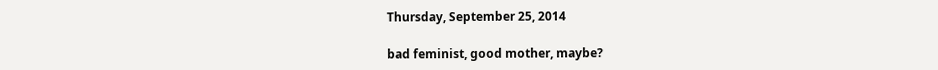Thursday, September 25, 2014

bad feminist, good mother, maybe?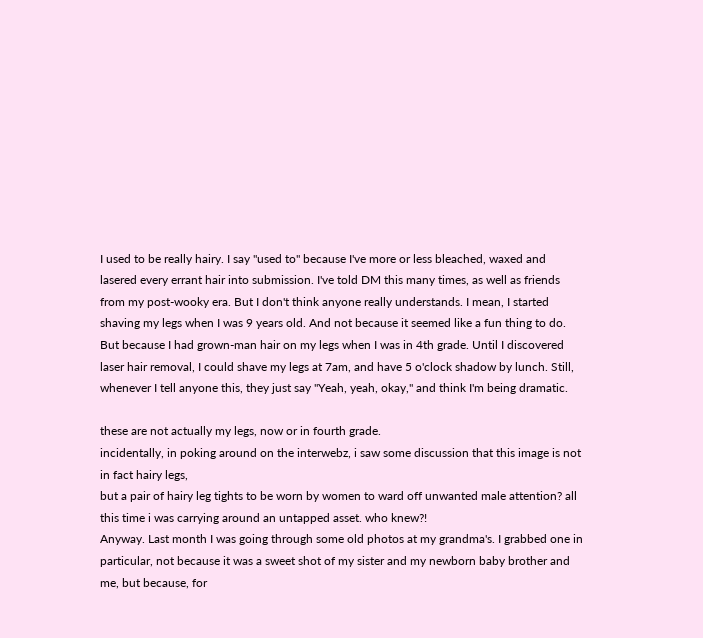I used to be really hairy. I say "used to" because I've more or less bleached, waxed and lasered every errant hair into submission. I've told DM this many times, as well as friends from my post-wooky era. But I don't think anyone really understands. I mean, I started shaving my legs when I was 9 years old. And not because it seemed like a fun thing to do. But because I had grown-man hair on my legs when I was in 4th grade. Until I discovered laser hair removal, I could shave my legs at 7am, and have 5 o'clock shadow by lunch. Still, whenever I tell anyone this, they just say "Yeah, yeah, okay," and think I'm being dramatic.

these are not actually my legs, now or in fourth grade.
incidentally, in poking around on the interwebz, i saw some discussion that this image is not in fact hairy legs,
but a pair of hairy leg tights to be worn by women to ward off unwanted male attention? all this time i was carrying around an untapped asset. who knew?!
Anyway. Last month I was going through some old photos at my grandma's. I grabbed one in particular, not because it was a sweet shot of my sister and my newborn baby brother and me, but because, for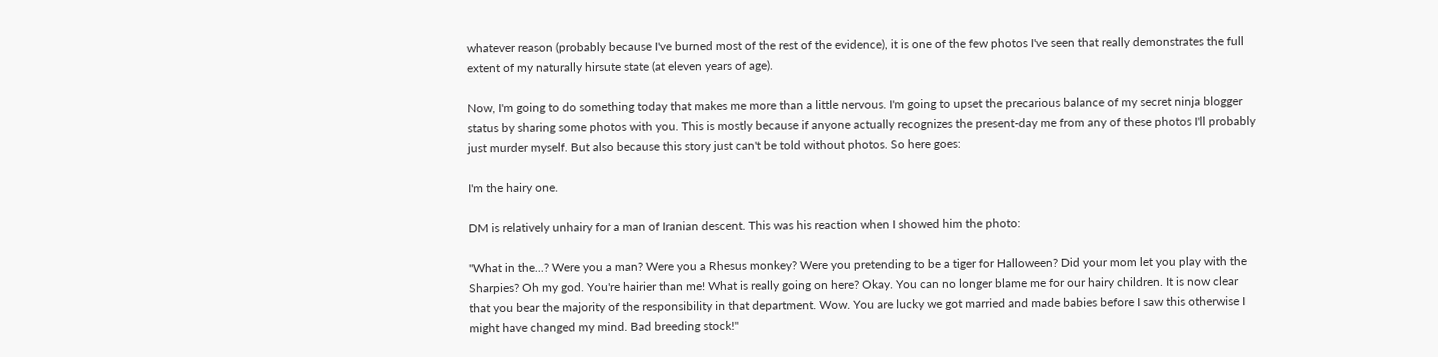whatever reason (probably because I've burned most of the rest of the evidence), it is one of the few photos I've seen that really demonstrates the full extent of my naturally hirsute state (at eleven years of age).

Now, I'm going to do something today that makes me more than a little nervous. I'm going to upset the precarious balance of my secret ninja blogger status by sharing some photos with you. This is mostly because if anyone actually recognizes the present-day me from any of these photos I'll probably just murder myself. But also because this story just can't be told without photos. So here goes:

I'm the hairy one.

DM is relatively unhairy for a man of Iranian descent. This was his reaction when I showed him the photo:

"What in the...? Were you a man? Were you a Rhesus monkey? Were you pretending to be a tiger for Halloween? Did your mom let you play with the Sharpies? Oh my god. You're hairier than me! What is really going on here? Okay. You can no longer blame me for our hairy children. It is now clear that you bear the majority of the responsibility in that department. Wow. You are lucky we got married and made babies before I saw this otherwise I might have changed my mind. Bad breeding stock!"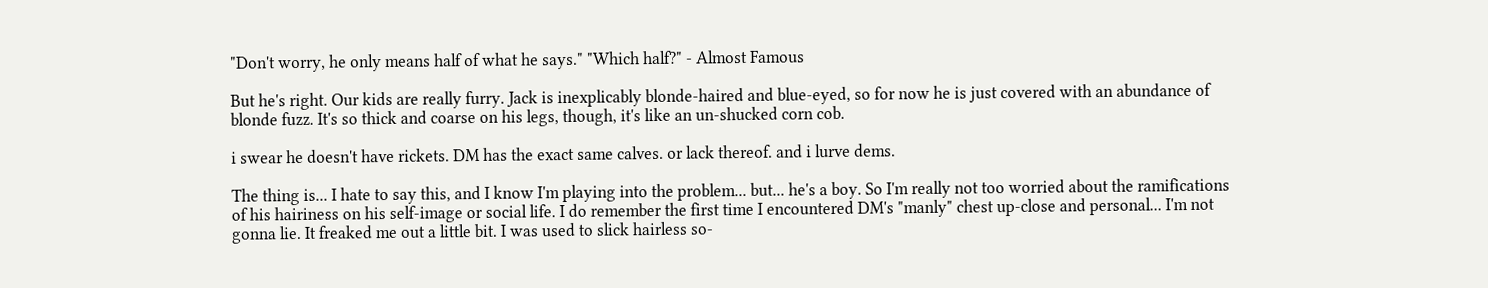"Don't worry, he only means half of what he says." "Which half?" - Almost Famous

But he's right. Our kids are really furry. Jack is inexplicably blonde-haired and blue-eyed, so for now he is just covered with an abundance of blonde fuzz. It's so thick and coarse on his legs, though, it's like an un-shucked corn cob.

i swear he doesn't have rickets. DM has the exact same calves. or lack thereof. and i lurve dems.

The thing is... I hate to say this, and I know I'm playing into the problem... but... he's a boy. So I'm really not too worried about the ramifications of his hairiness on his self-image or social life. I do remember the first time I encountered DM's "manly" chest up-close and personal... I'm not gonna lie. It freaked me out a little bit. I was used to slick hairless so-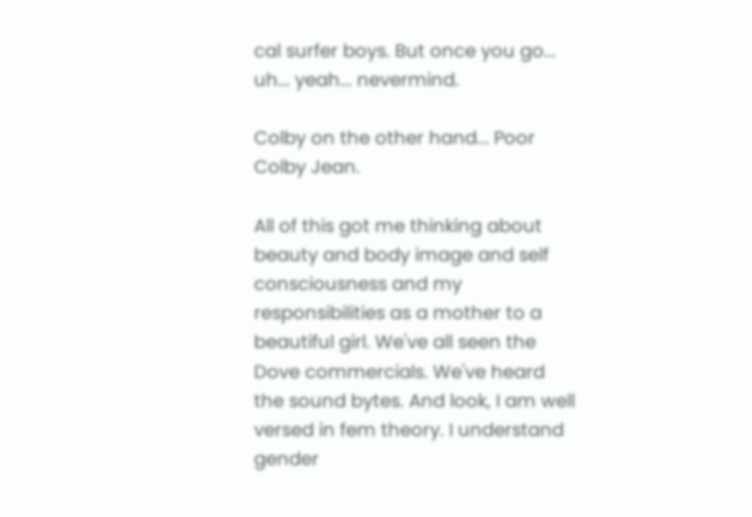cal surfer boys. But once you go... uh... yeah... nevermind.

Colby on the other hand... Poor Colby Jean.

All of this got me thinking about beauty and body image and self consciousness and my responsibilities as a mother to a beautiful girl. We've all seen the Dove commercials. We've heard the sound bytes. And look, I am well versed in fem theory. I understand gender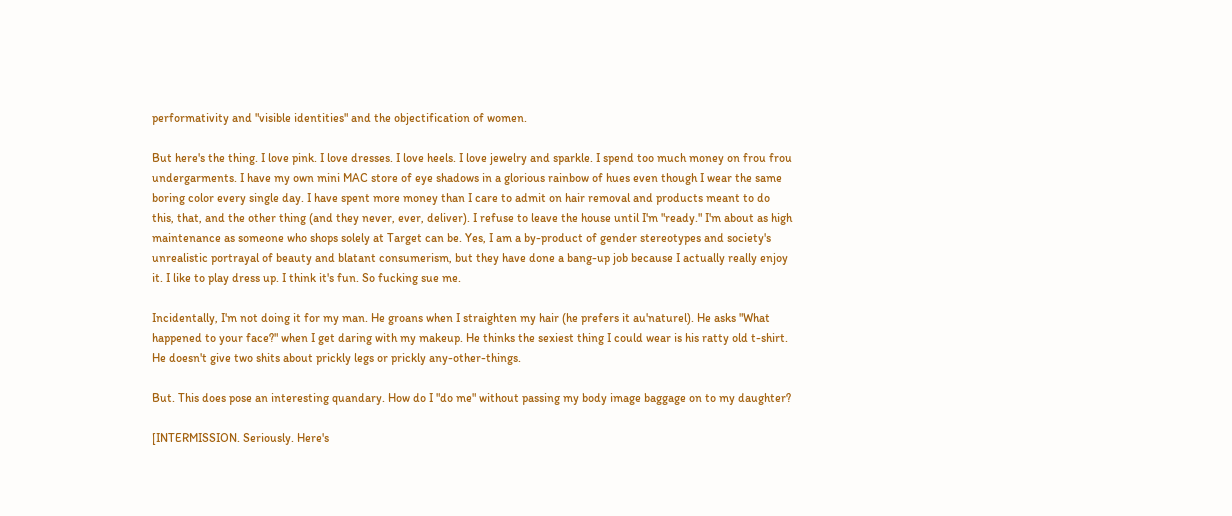performativity and "visible identities" and the objectification of women.

But here's the thing. I love pink. I love dresses. I love heels. I love jewelry and sparkle. I spend too much money on frou frou undergarments. I have my own mini MAC store of eye shadows in a glorious rainbow of hues even though I wear the same boring color every single day. I have spent more money than I care to admit on hair removal and products meant to do this, that, and the other thing (and they never, ever, deliver). I refuse to leave the house until I'm "ready." I'm about as high maintenance as someone who shops solely at Target can be. Yes, I am a by-product of gender stereotypes and society's unrealistic portrayal of beauty and blatant consumerism, but they have done a bang-up job because I actually really enjoy it. I like to play dress up. I think it's fun. So fucking sue me.

Incidentally, I'm not doing it for my man. He groans when I straighten my hair (he prefers it au'naturel). He asks "What happened to your face?" when I get daring with my makeup. He thinks the sexiest thing I could wear is his ratty old t-shirt. He doesn't give two shits about prickly legs or prickly any-other-things.

But. This does pose an interesting quandary. How do I "do me" without passing my body image baggage on to my daughter?

[INTERMISSION. Seriously. Here's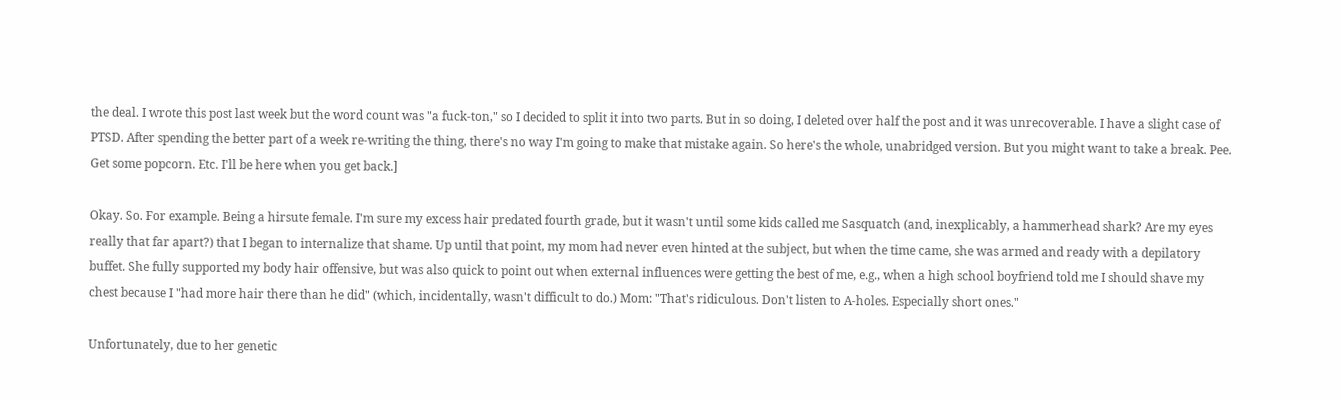the deal. I wrote this post last week but the word count was "a fuck-ton," so I decided to split it into two parts. But in so doing, I deleted over half the post and it was unrecoverable. I have a slight case of PTSD. After spending the better part of a week re-writing the thing, there's no way I'm going to make that mistake again. So here's the whole, unabridged version. But you might want to take a break. Pee. Get some popcorn. Etc. I'll be here when you get back.]

Okay. So. For example. Being a hirsute female. I'm sure my excess hair predated fourth grade, but it wasn't until some kids called me Sasquatch (and, inexplicably, a hammerhead shark? Are my eyes really that far apart?) that I began to internalize that shame. Up until that point, my mom had never even hinted at the subject, but when the time came, she was armed and ready with a depilatory buffet. She fully supported my body hair offensive, but was also quick to point out when external influences were getting the best of me, e.g., when a high school boyfriend told me I should shave my chest because I "had more hair there than he did" (which, incidentally, wasn't difficult to do.) Mom: "That's ridiculous. Don't listen to A-holes. Especially short ones."

Unfortunately, due to her genetic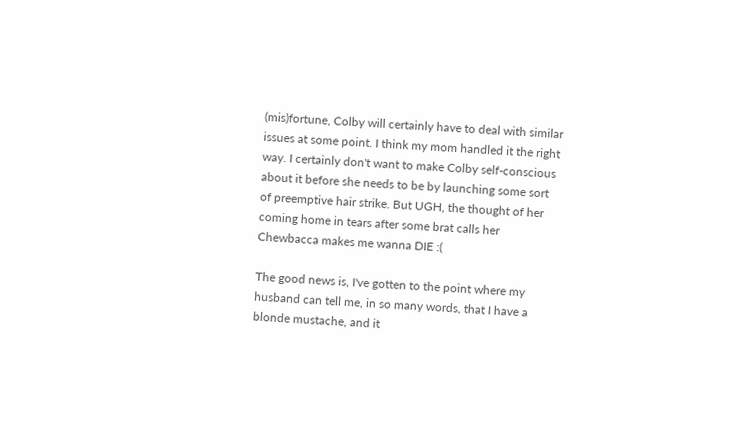(mis)fortune, Colby will certainly have to deal with similar issues at some point. I think my mom handled it the right way. I certainly don't want to make Colby self-conscious about it before she needs to be by launching some sort of preemptive hair strike. But UGH, the thought of her coming home in tears after some brat calls her Chewbacca makes me wanna DIE :(

The good news is, I've gotten to the point where my husband can tell me, in so many words, that I have a blonde mustache, and it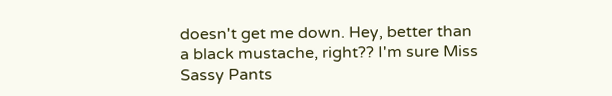doesn't get me down. Hey, better than a black mustache, right?? I'm sure Miss Sassy Pants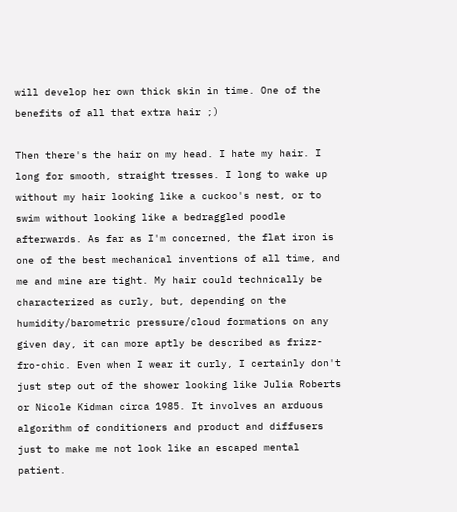will develop her own thick skin in time. One of the benefits of all that extra hair ;)

Then there's the hair on my head. I hate my hair. I long for smooth, straight tresses. I long to wake up without my hair looking like a cuckoo's nest, or to swim without looking like a bedraggled poodle afterwards. As far as I'm concerned, the flat iron is one of the best mechanical inventions of all time, and me and mine are tight. My hair could technically be characterized as curly, but, depending on the humidity/barometric pressure/cloud formations on any given day, it can more aptly be described as frizz-fro-chic. Even when I wear it curly, I certainly don't just step out of the shower looking like Julia Roberts or Nicole Kidman circa 1985. It involves an arduous algorithm of conditioners and product and diffusers just to make me not look like an escaped mental patient.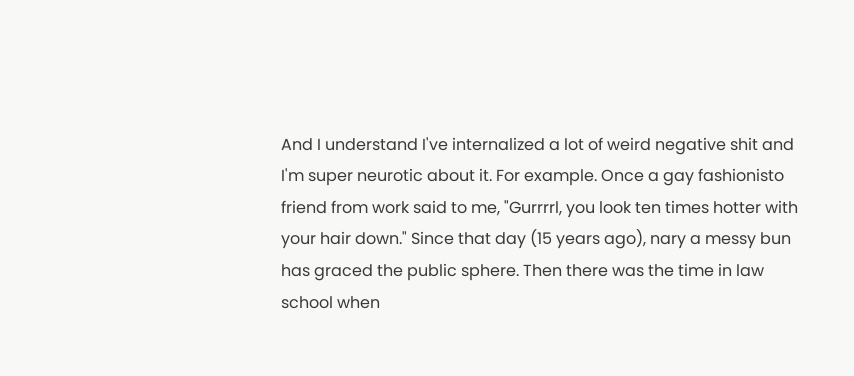And I understand I've internalized a lot of weird negative shit and I'm super neurotic about it. For example. Once a gay fashionisto friend from work said to me, "Gurrrrl, you look ten times hotter with your hair down." Since that day (15 years ago), nary a messy bun has graced the public sphere. Then there was the time in law school when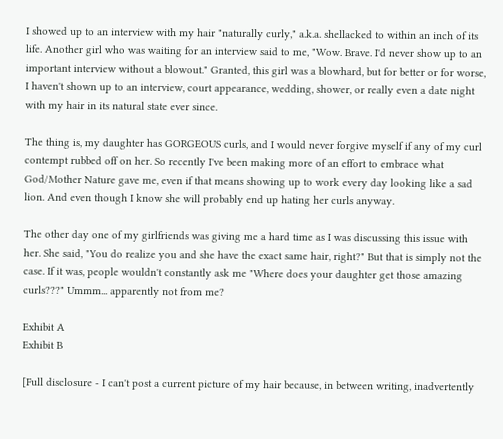I showed up to an interview with my hair "naturally curly," a.k.a. shellacked to within an inch of its life. Another girl who was waiting for an interview said to me, "Wow. Brave. I'd never show up to an important interview without a blowout." Granted, this girl was a blowhard, but for better or for worse, I haven't shown up to an interview, court appearance, wedding, shower, or really even a date night with my hair in its natural state ever since.

The thing is, my daughter has GORGEOUS curls, and I would never forgive myself if any of my curl contempt rubbed off on her. So recently I've been making more of an effort to embrace what God/Mother Nature gave me, even if that means showing up to work every day looking like a sad lion. And even though I know she will probably end up hating her curls anyway.

The other day one of my girlfriends was giving me a hard time as I was discussing this issue with her. She said, "You do realize you and she have the exact same hair, right?" But that is simply not the case. If it was, people wouldn't constantly ask me "Where does your daughter get those amazing curls???" Ummm... apparently not from me?

Exhibit A
Exhibit B

[Full disclosure - I can't post a current picture of my hair because, in between writing, inadvertently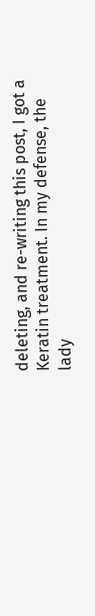deleting, and re-writing this post, I got a Keratin treatment. In my defense, the lady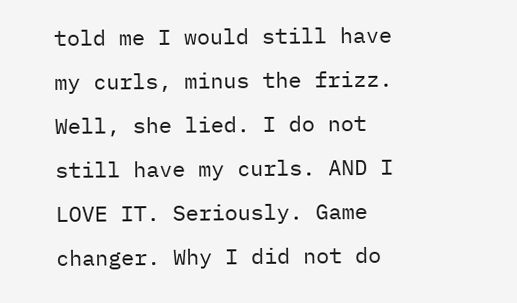told me I would still have my curls, minus the frizz. Well, she lied. I do not still have my curls. AND I LOVE IT. Seriously. Game changer. Why I did not do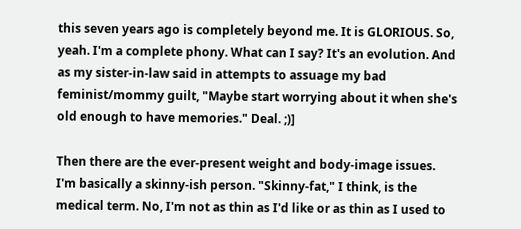this seven years ago is completely beyond me. It is GLORIOUS. So, yeah. I'm a complete phony. What can I say? It's an evolution. And as my sister-in-law said in attempts to assuage my bad feminist/mommy guilt, "Maybe start worrying about it when she's old enough to have memories." Deal. ;)]

Then there are the ever-present weight and body-image issues. I'm basically a skinny-ish person. "Skinny-fat," I think, is the medical term. No, I'm not as thin as I'd like or as thin as I used to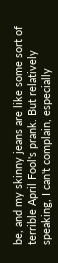be, and my skinny jeans are like some sort of terrible April Fool's prank. But relatively speaking, I can't complain, especially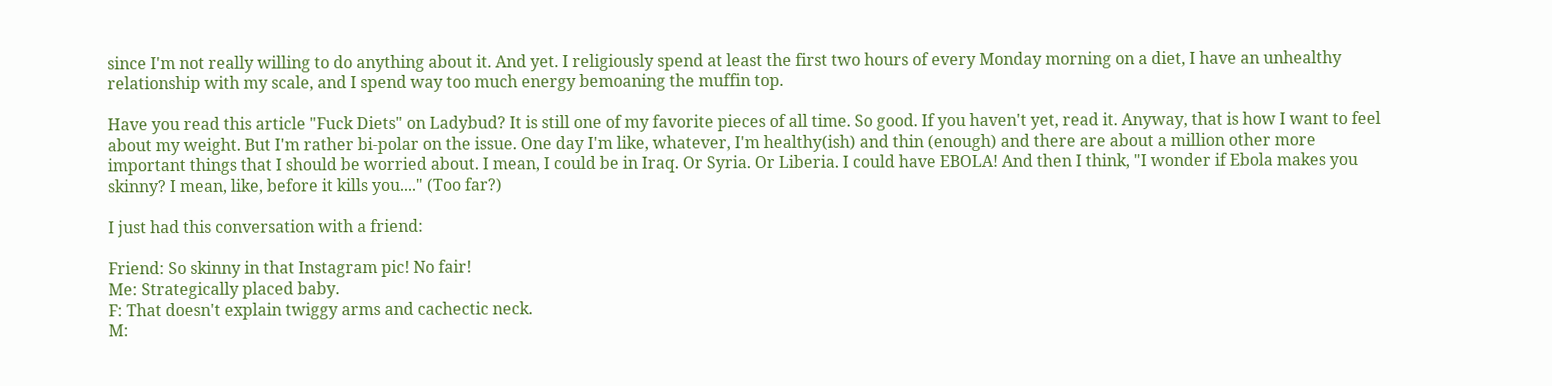since I'm not really willing to do anything about it. And yet. I religiously spend at least the first two hours of every Monday morning on a diet, I have an unhealthy relationship with my scale, and I spend way too much energy bemoaning the muffin top.

Have you read this article "Fuck Diets" on Ladybud? It is still one of my favorite pieces of all time. So good. If you haven't yet, read it. Anyway, that is how I want to feel about my weight. But I'm rather bi-polar on the issue. One day I'm like, whatever, I'm healthy(ish) and thin (enough) and there are about a million other more important things that I should be worried about. I mean, I could be in Iraq. Or Syria. Or Liberia. I could have EBOLA! And then I think, "I wonder if Ebola makes you skinny? I mean, like, before it kills you...." (Too far?)

I just had this conversation with a friend:

Friend: So skinny in that Instagram pic! No fair!
Me: Strategically placed baby.
F: That doesn't explain twiggy arms and cachectic neck.
M: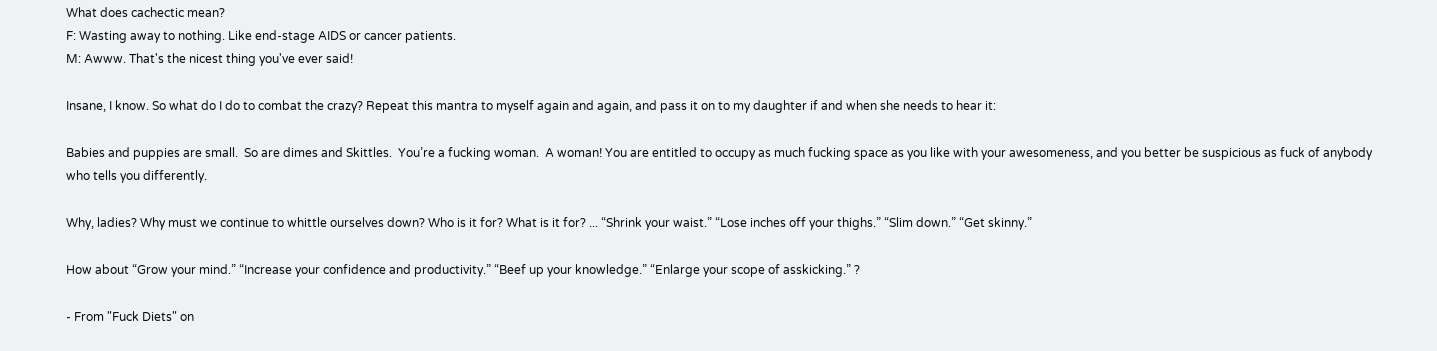What does cachectic mean?
F: Wasting away to nothing. Like end-stage AIDS or cancer patients.
M: Awww. That's the nicest thing you've ever said!

Insane, I know. So what do I do to combat the crazy? Repeat this mantra to myself again and again, and pass it on to my daughter if and when she needs to hear it:

Babies and puppies are small.  So are dimes and Skittles.  You’re a fucking woman.  A woman! You are entitled to occupy as much fucking space as you like with your awesomeness, and you better be suspicious as fuck of anybody who tells you differently.

Why, ladies? Why must we continue to whittle ourselves down? Who is it for? What is it for? ... “Shrink your waist.” “Lose inches off your thighs.” “Slim down.” “Get skinny.”

How about “Grow your mind.” “Increase your confidence and productivity.” “Beef up your knowledge.” “Enlarge your scope of asskicking.” ?

- From "Fuck Diets" on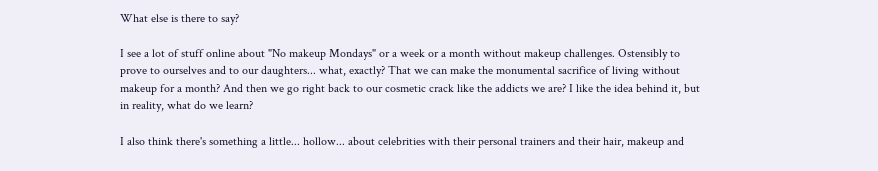What else is there to say?

I see a lot of stuff online about "No makeup Mondays" or a week or a month without makeup challenges. Ostensibly to prove to ourselves and to our daughters... what, exactly? That we can make the monumental sacrifice of living without makeup for a month? And then we go right back to our cosmetic crack like the addicts we are? I like the idea behind it, but in reality, what do we learn?

I also think there's something a little... hollow... about celebrities with their personal trainers and their hair, makeup and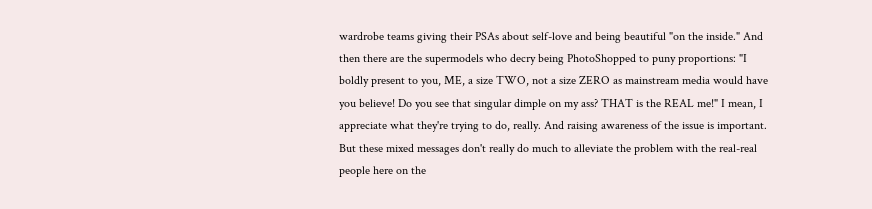wardrobe teams giving their PSAs about self-love and being beautiful "on the inside." And then there are the supermodels who decry being PhotoShopped to puny proportions: "I boldly present to you, ME, a size TWO, not a size ZERO as mainstream media would have you believe! Do you see that singular dimple on my ass? THAT is the REAL me!" I mean, I appreciate what they're trying to do, really. And raising awareness of the issue is important. But these mixed messages don't really do much to alleviate the problem with the real-real people here on the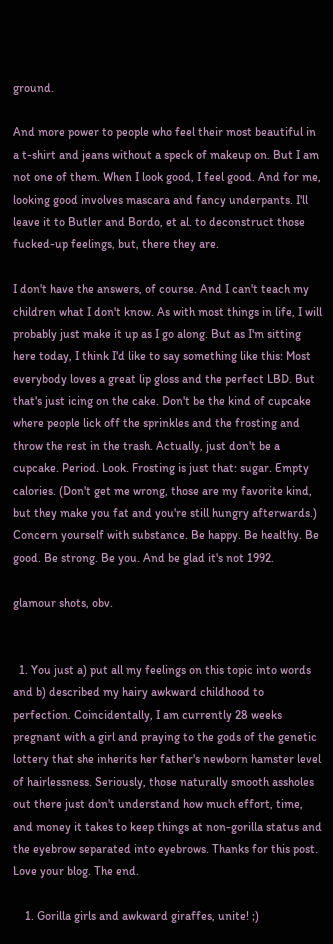ground.

And more power to people who feel their most beautiful in a t-shirt and jeans without a speck of makeup on. But I am not one of them. When I look good, I feel good. And for me, looking good involves mascara and fancy underpants. I'll leave it to Butler and Bordo, et al. to deconstruct those fucked-up feelings, but, there they are.

I don't have the answers, of course. And I can't teach my children what I don't know. As with most things in life, I will probably just make it up as I go along. But as I'm sitting here today, I think I'd like to say something like this: Most everybody loves a great lip gloss and the perfect LBD. But that's just icing on the cake. Don't be the kind of cupcake where people lick off the sprinkles and the frosting and throw the rest in the trash. Actually, just don't be a cupcake. Period. Look. Frosting is just that: sugar. Empty calories. (Don't get me wrong, those are my favorite kind, but they make you fat and you're still hungry afterwards.) Concern yourself with substance. Be happy. Be healthy. Be good. Be strong. Be you. And be glad it's not 1992.

glamour shots, obv.


  1. You just a) put all my feelings on this topic into words and b) described my hairy awkward childhood to perfection. Coincidentally, I am currently 28 weeks pregnant with a girl and praying to the gods of the genetic lottery that she inherits her father's newborn hamster level of hairlessness. Seriously, those naturally smooth assholes out there just don't understand how much effort, time, and money it takes to keep things at non-gorilla status and the eyebrow separated into eyebrows. Thanks for this post. Love your blog. The end.

    1. Gorilla girls and awkward giraffes, unite! ;)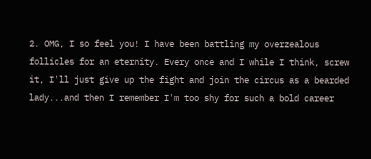2. OMG, I so feel you! I have been battling my overzealous follicles for an eternity. Every once and I while I think, screw it, I'll just give up the fight and join the circus as a bearded lady...and then I remember I'm too shy for such a bold career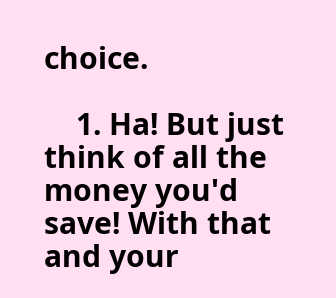choice.

    1. Ha! But just think of all the money you'd save! With that and your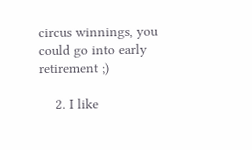circus winnings, you could go into early retirement ;)

    2. I like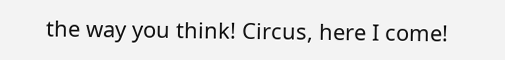the way you think! Circus, here I come!